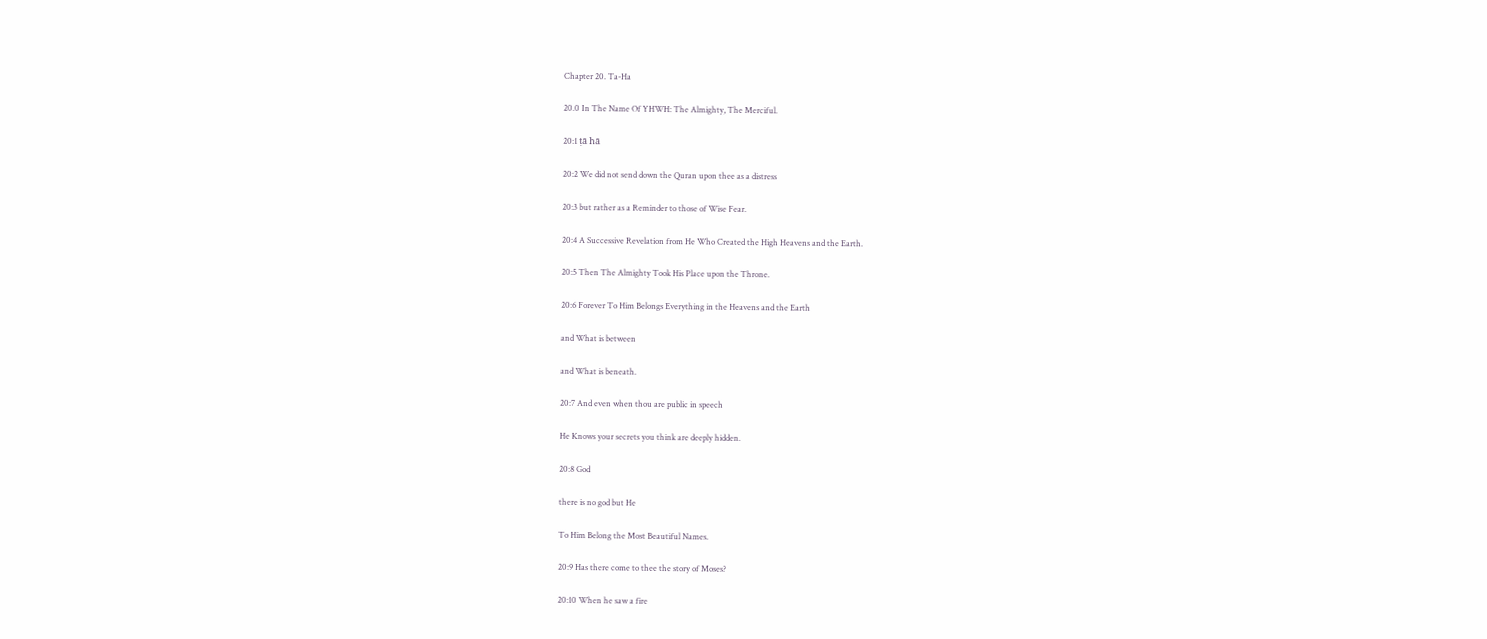Chapter 20. Ta-Ha

20.0 In The Name Of YHWH: The Almighty, The Merciful.

20:1 ṭā hā

20:2 We did not send down the Quran upon thee as a distress

20:3 but rather as a Reminder to those of Wise Fear.

20:4 A Successive Revelation from He Who Created the High Heavens and the Earth.

20:5 Then The Almighty Took His Place upon the Throne.

20:6 Forever To Him Belongs Everything in the Heavens and the Earth

and What is between

and What is beneath.

20:7 And even when thou are public in speech

He Knows your secrets you think are deeply hidden.

20:8 God

there is no god but He

To Him Belong the Most Beautiful Names.

20:9 Has there come to thee the story of Moses?

20:10 When he saw a fire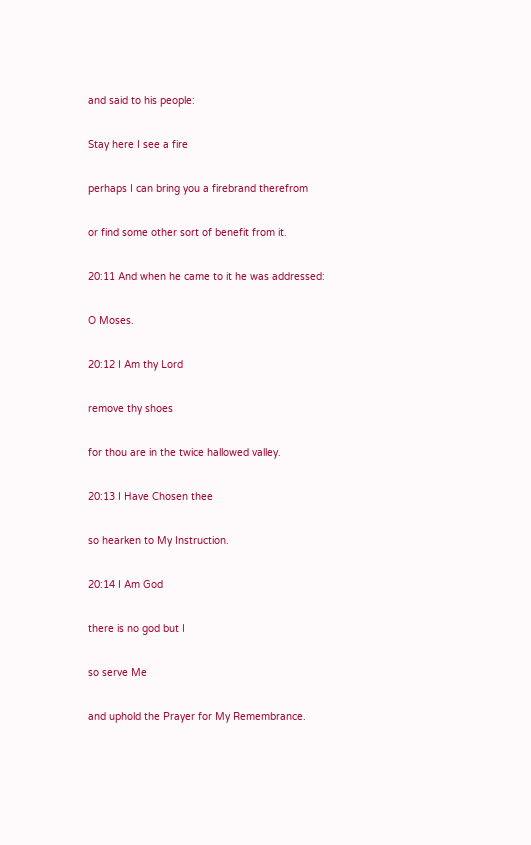and said to his people:

Stay here I see a fire

perhaps I can bring you a firebrand therefrom

or find some other sort of benefit from it.

20:11 And when he came to it he was addressed:

O Moses.

20:12 I Am thy Lord

remove thy shoes

for thou are in the twice hallowed valley.

20:13 I Have Chosen thee

so hearken to My Instruction.

20:14 I Am God

there is no god but I

so serve Me

and uphold the Prayer for My Remembrance.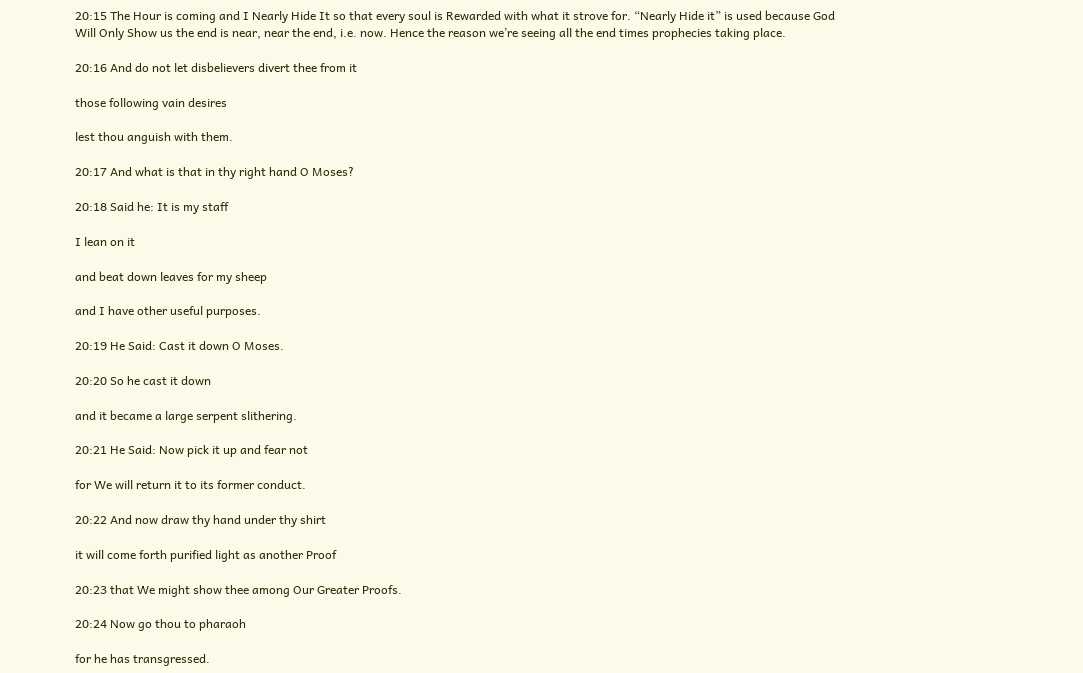20:15 The Hour is coming and I Nearly Hide It so that every soul is Rewarded with what it strove for. “Nearly Hide it” is used because God Will Only Show us the end is near, near the end, i.e. now. Hence the reason we’re seeing all the end times prophecies taking place.

20:16 And do not let disbelievers divert thee from it

those following vain desires

lest thou anguish with them.

20:17 And what is that in thy right hand O Moses?

20:18 Said he: It is my staff

I lean on it

and beat down leaves for my sheep

and I have other useful purposes.

20:19 He Said: Cast it down O Moses.

20:20 So he cast it down

and it became a large serpent slithering.

20:21 He Said: Now pick it up and fear not

for We will return it to its former conduct.

20:22 And now draw thy hand under thy shirt

it will come forth purified light as another Proof

20:23 that We might show thee among Our Greater Proofs.

20:24 Now go thou to pharaoh

for he has transgressed.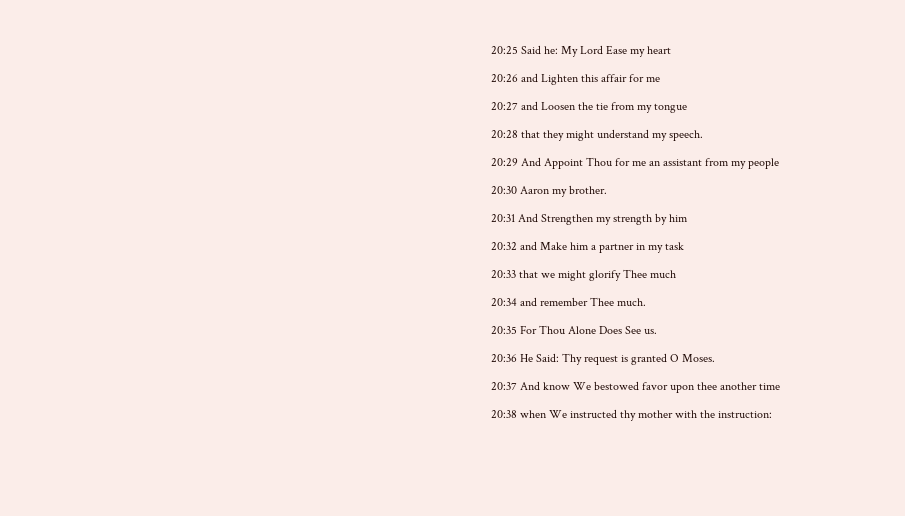20:25 Said he: My Lord Ease my heart

20:26 and Lighten this affair for me

20:27 and Loosen the tie from my tongue

20:28 that they might understand my speech.

20:29 And Appoint Thou for me an assistant from my people

20:30 Aaron my brother.

20:31 And Strengthen my strength by him

20:32 and Make him a partner in my task

20:33 that we might glorify Thee much

20:34 and remember Thee much.

20:35 For Thou Alone Does See us.

20:36 He Said: Thy request is granted O Moses.

20:37 And know We bestowed favor upon thee another time

20:38 when We instructed thy mother with the instruction: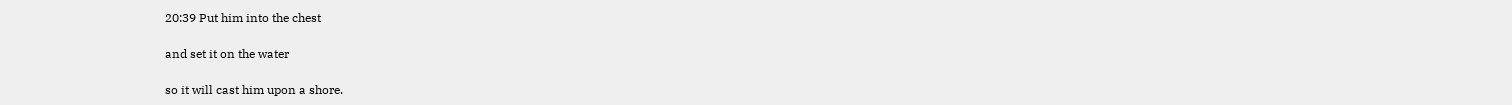20:39 Put him into the chest

and set it on the water

so it will cast him upon a shore.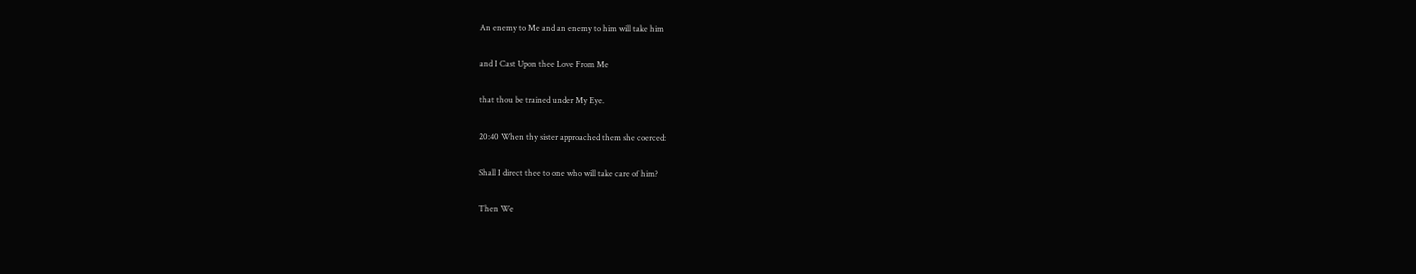An enemy to Me and an enemy to him will take him

and I Cast Upon thee Love From Me

that thou be trained under My Eye.

20:40 When thy sister approached them she coerced:

Shall I direct thee to one who will take care of him?

Then We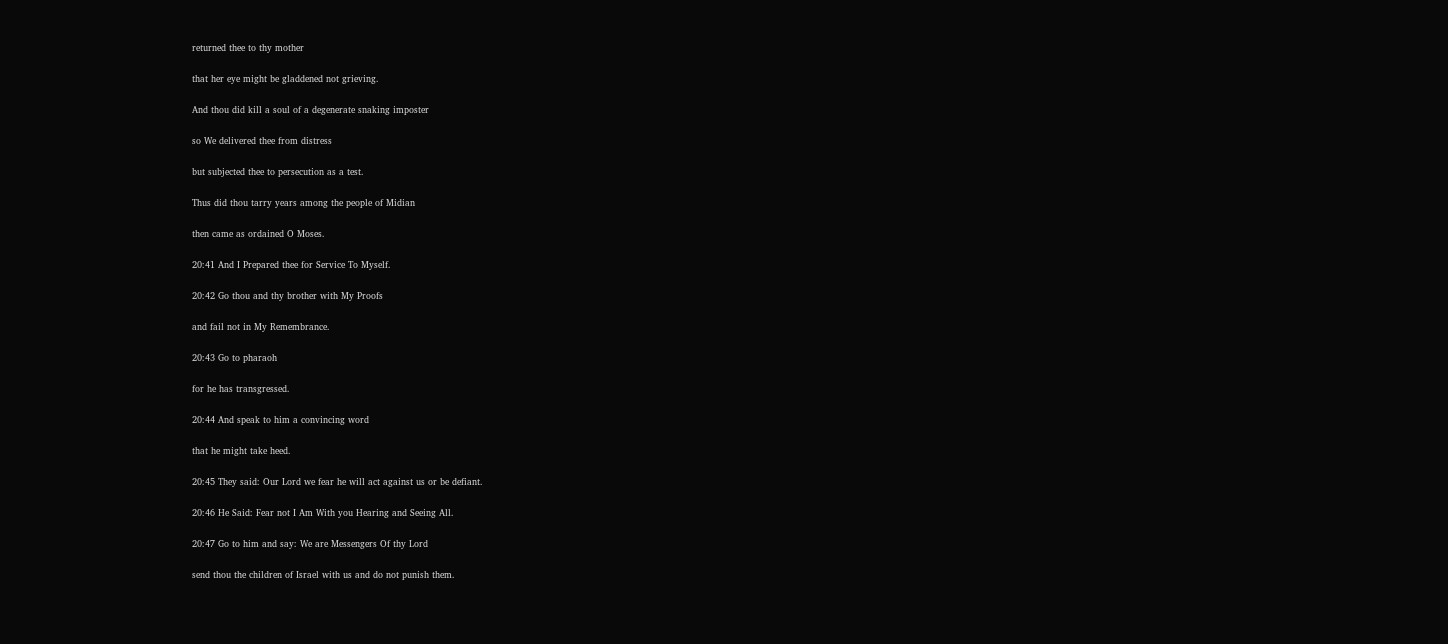returned thee to thy mother

that her eye might be gladdened not grieving.

And thou did kill a soul of a degenerate snaking imposter

so We delivered thee from distress

but subjected thee to persecution as a test.

Thus did thou tarry years among the people of Midian

then came as ordained O Moses.

20:41 And I Prepared thee for Service To Myself.

20:42 Go thou and thy brother with My Proofs

and fail not in My Remembrance.

20:43 Go to pharaoh

for he has transgressed.

20:44 And speak to him a convincing word

that he might take heed.

20:45 They said: Our Lord we fear he will act against us or be defiant.

20:46 He Said: Fear not I Am With you Hearing and Seeing All.

20:47 Go to him and say: We are Messengers Of thy Lord

send thou the children of Israel with us and do not punish them.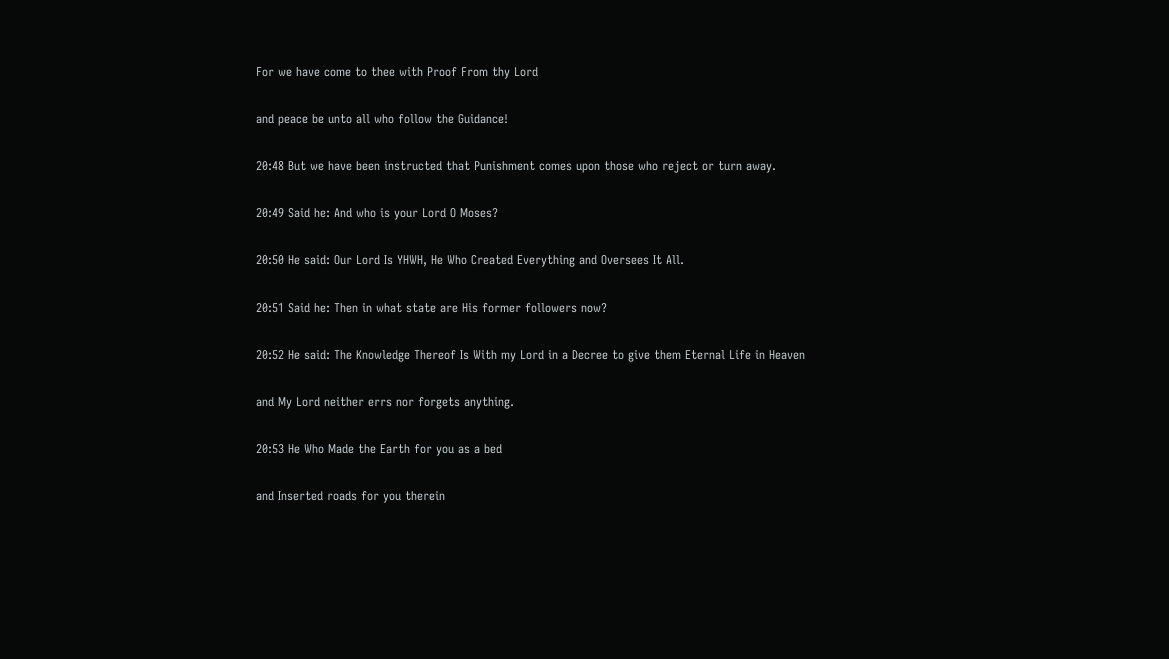For we have come to thee with Proof From thy Lord

and peace be unto all who follow the Guidance!

20:48 But we have been instructed that Punishment comes upon those who reject or turn away.

20:49 Said he: And who is your Lord O Moses?

20:50 He said: Our Lord Is YHWH, He Who Created Everything and Oversees It All.

20:51 Said he: Then in what state are His former followers now?

20:52 He said: The Knowledge Thereof Is With my Lord in a Decree to give them Eternal Life in Heaven

and My Lord neither errs nor forgets anything.

20:53 He Who Made the Earth for you as a bed

and Inserted roads for you therein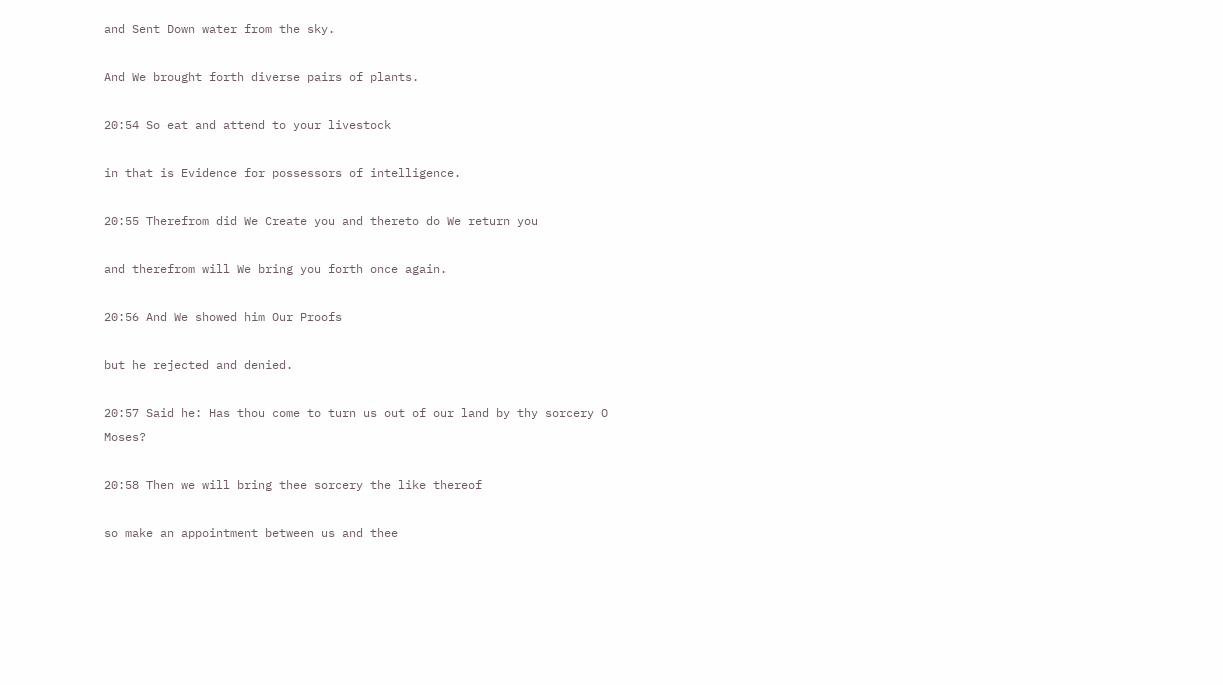and Sent Down water from the sky.

And We brought forth diverse pairs of plants.

20:54 So eat and attend to your livestock

in that is Evidence for possessors of intelligence.

20:55 Therefrom did We Create you and thereto do We return you

and therefrom will We bring you forth once again.

20:56 And We showed him Our Proofs

but he rejected and denied.

20:57 Said he: Has thou come to turn us out of our land by thy sorcery O Moses?

20:58 Then we will bring thee sorcery the like thereof

so make an appointment between us and thee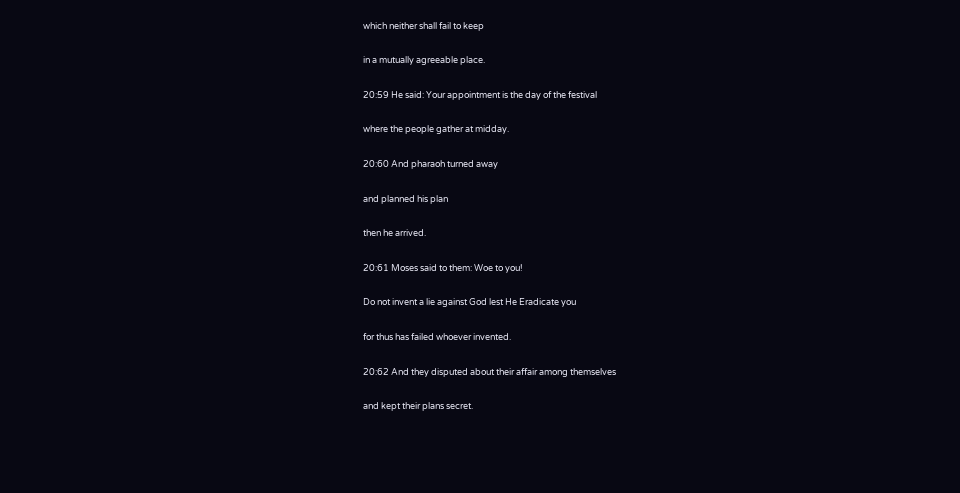which neither shall fail to keep

in a mutually agreeable place.

20:59 He said: Your appointment is the day of the festival

where the people gather at midday.

20:60 And pharaoh turned away

and planned his plan

then he arrived.

20:61 Moses said to them: Woe to you!

Do not invent a lie against God lest He Eradicate you

for thus has failed whoever invented.

20:62 And they disputed about their affair among themselves

and kept their plans secret.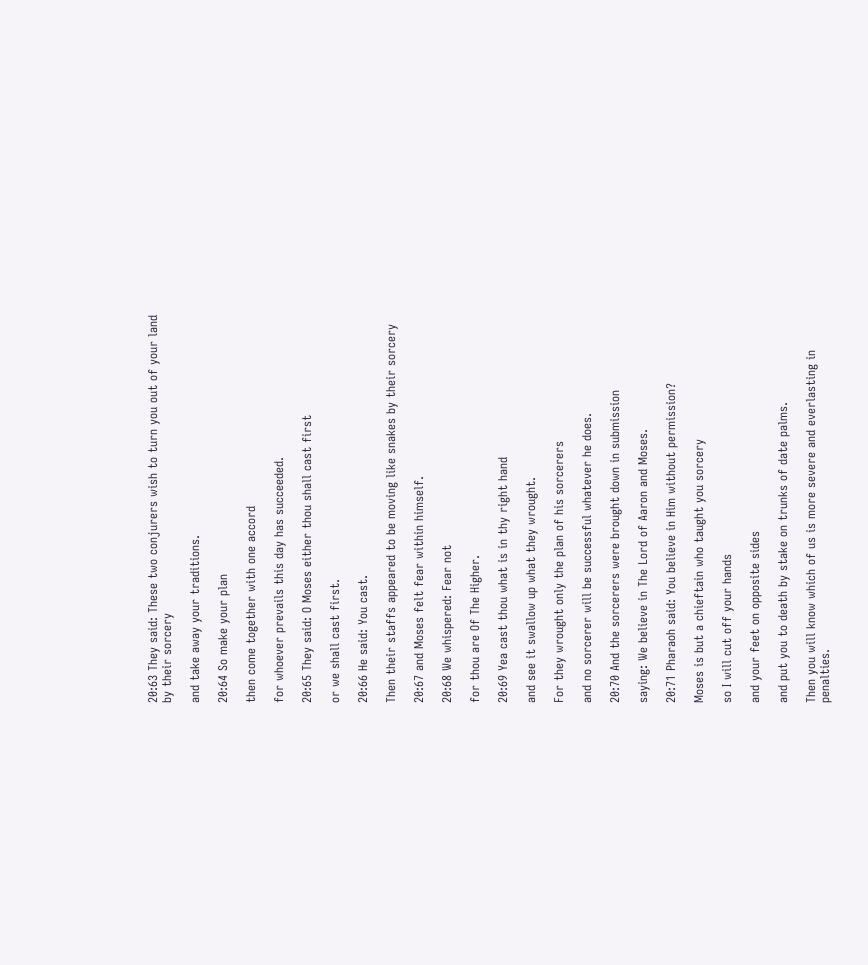20:63 They said: These two conjurers wish to turn you out of your land by their sorcery

and take away your traditions.

20:64 So make your plan

then come together with one accord

for whoever prevails this day has succeeded.

20:65 They said: O Moses either thou shall cast first

or we shall cast first.

20:66 He said: You cast.

Then their staffs appeared to be moving like snakes by their sorcery

20:67 and Moses felt fear within himself.

20:68 We whispered: Fear not

for thou are Of The Higher.

20:69 Yea cast thou what is in thy right hand

and see it swallow up what they wrought.

For they wrought only the plan of his sorcerers

and no sorcerer will be successful whatever he does.

20:70 And the sorcerers were brought down in submission

saying: We believe in The Lord of Aaron and Moses.

20:71 Pharaoh said: You believe in Him without permission?

Moses is but a chieftain who taught you sorcery

so I will cut off your hands

and your feet on opposite sides

and put you to death by stake on trunks of date palms.

Then you will know which of us is more severe and everlasting in penalties.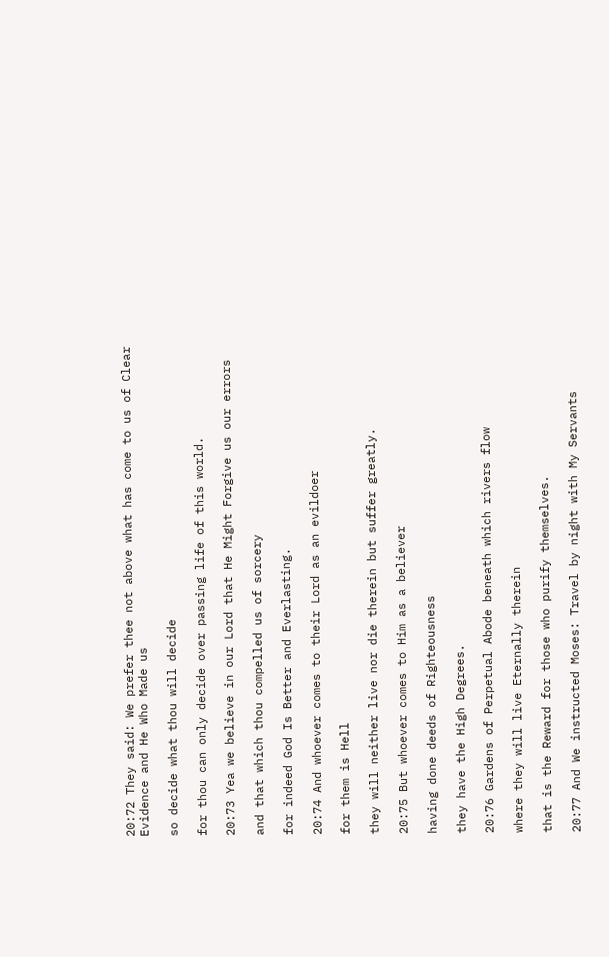20:72 They said: We prefer thee not above what has come to us of Clear Evidence and He Who Made us

so decide what thou will decide

for thou can only decide over passing life of this world.

20:73 Yea we believe in our Lord that He Might Forgive us our errors

and that which thou compelled us of sorcery

for indeed God Is Better and Everlasting.

20:74 And whoever comes to their Lord as an evildoer

for them is Hell

they will neither live nor die therein but suffer greatly.

20:75 But whoever comes to Him as a believer

having done deeds of Righteousness

they have the High Degrees.

20:76 Gardens of Perpetual Abode beneath which rivers flow

where they will live Eternally therein

that is the Reward for those who purify themselves.

20:77 And We instructed Moses: Travel by night with My Servants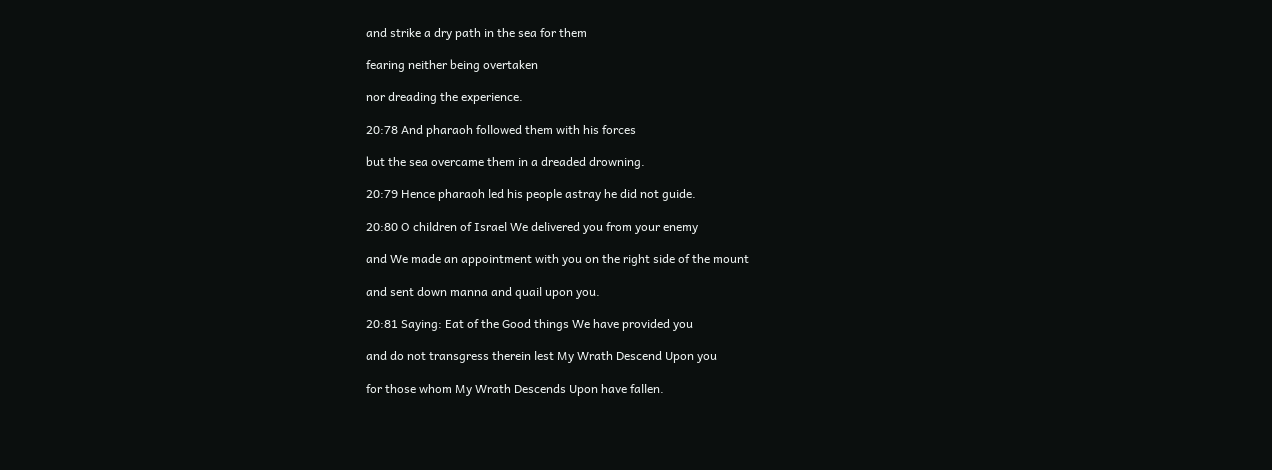and strike a dry path in the sea for them

fearing neither being overtaken

nor dreading the experience.

20:78 And pharaoh followed them with his forces

but the sea overcame them in a dreaded drowning.

20:79 Hence pharaoh led his people astray he did not guide.

20:80 O children of Israel We delivered you from your enemy

and We made an appointment with you on the right side of the mount

and sent down manna and quail upon you.

20:81 Saying: Eat of the Good things We have provided you

and do not transgress therein lest My Wrath Descend Upon you

for those whom My Wrath Descends Upon have fallen.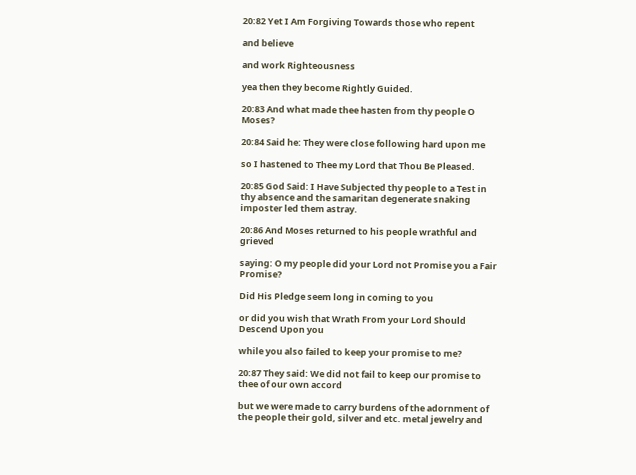20:82 Yet I Am Forgiving Towards those who repent

and believe

and work Righteousness

yea then they become Rightly Guided.

20:83 And what made thee hasten from thy people O Moses?

20:84 Said he: They were close following hard upon me

so I hastened to Thee my Lord that Thou Be Pleased.

20:85 God Said: I Have Subjected thy people to a Test in thy absence and the samaritan degenerate snaking imposter led them astray.

20:86 And Moses returned to his people wrathful and grieved

saying: O my people did your Lord not Promise you a Fair Promise?

Did His Pledge seem long in coming to you

or did you wish that Wrath From your Lord Should Descend Upon you

while you also failed to keep your promise to me?

20:87 They said: We did not fail to keep our promise to thee of our own accord

but we were made to carry burdens of the adornment of the people their gold, silver and etc. metal jewelry and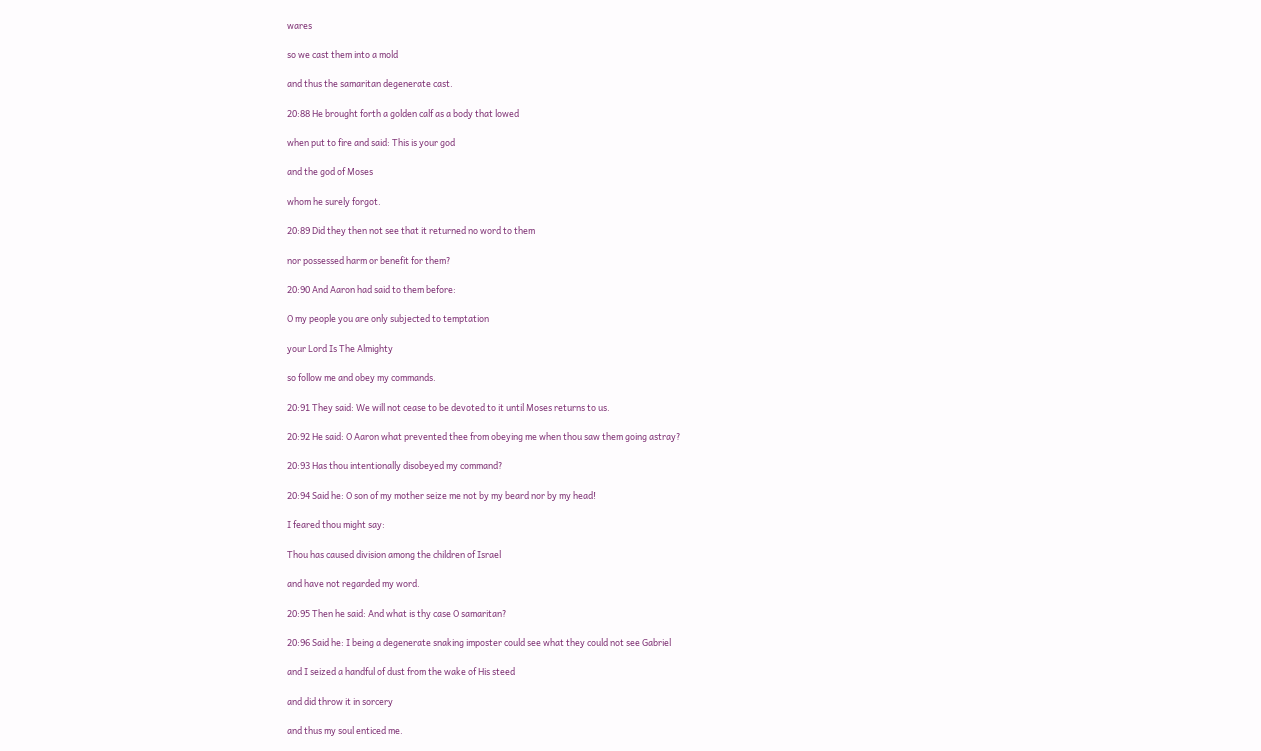wares

so we cast them into a mold

and thus the samaritan degenerate cast.

20:88 He brought forth a golden calf as a body that lowed

when put to fire and said: This is your god

and the god of Moses

whom he surely forgot.

20:89 Did they then not see that it returned no word to them

nor possessed harm or benefit for them?

20:90 And Aaron had said to them before:

O my people you are only subjected to temptation

your Lord Is The Almighty

so follow me and obey my commands.

20:91 They said: We will not cease to be devoted to it until Moses returns to us.

20:92 He said: O Aaron what prevented thee from obeying me when thou saw them going astray?

20:93 Has thou intentionally disobeyed my command?

20:94 Said he: O son of my mother seize me not by my beard nor by my head!

I feared thou might say:

Thou has caused division among the children of Israel

and have not regarded my word.

20:95 Then he said: And what is thy case O samaritan?

20:96 Said he: I being a degenerate snaking imposter could see what they could not see Gabriel

and I seized a handful of dust from the wake of His steed

and did throw it in sorcery

and thus my soul enticed me.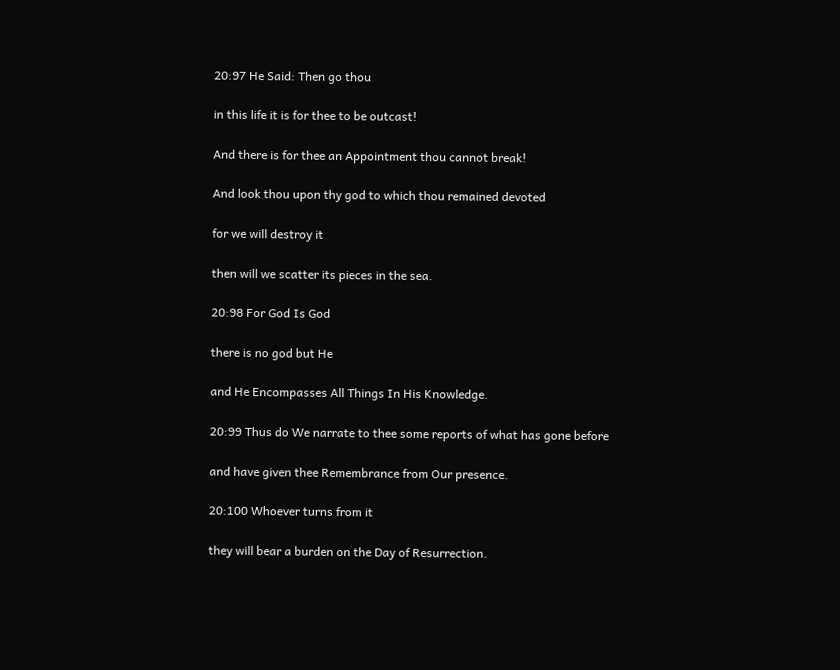20:97 He Said: Then go thou

in this life it is for thee to be outcast!

And there is for thee an Appointment thou cannot break!

And look thou upon thy god to which thou remained devoted

for we will destroy it

then will we scatter its pieces in the sea.

20:98 For God Is God

there is no god but He

and He Encompasses All Things In His Knowledge.

20:99 Thus do We narrate to thee some reports of what has gone before

and have given thee Remembrance from Our presence.

20:100 Whoever turns from it

they will bear a burden on the Day of Resurrection.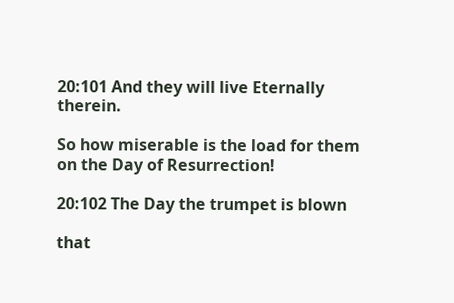20:101 And they will live Eternally therein.

So how miserable is the load for them on the Day of Resurrection!

20:102 The Day the trumpet is blown

that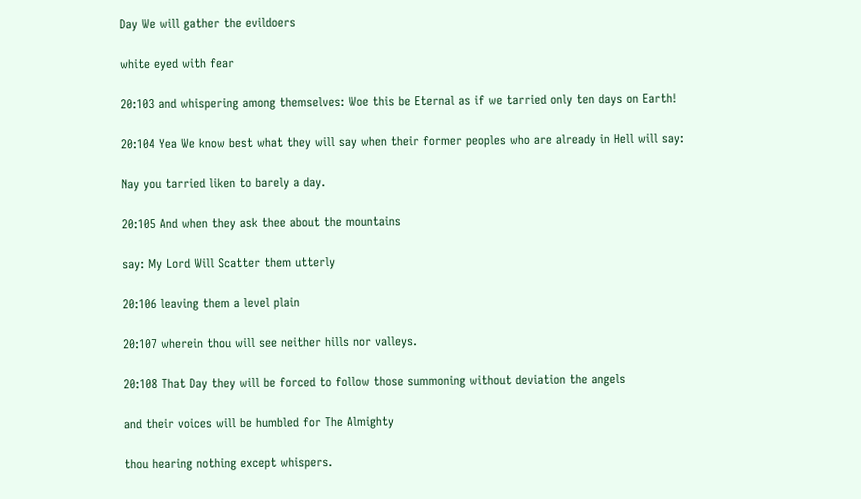Day We will gather the evildoers

white eyed with fear

20:103 and whispering among themselves: Woe this be Eternal as if we tarried only ten days on Earth!

20:104 Yea We know best what they will say when their former peoples who are already in Hell will say:

Nay you tarried liken to barely a day.

20:105 And when they ask thee about the mountains

say: My Lord Will Scatter them utterly

20:106 leaving them a level plain

20:107 wherein thou will see neither hills nor valleys.

20:108 That Day they will be forced to follow those summoning without deviation the angels

and their voices will be humbled for The Almighty

thou hearing nothing except whispers.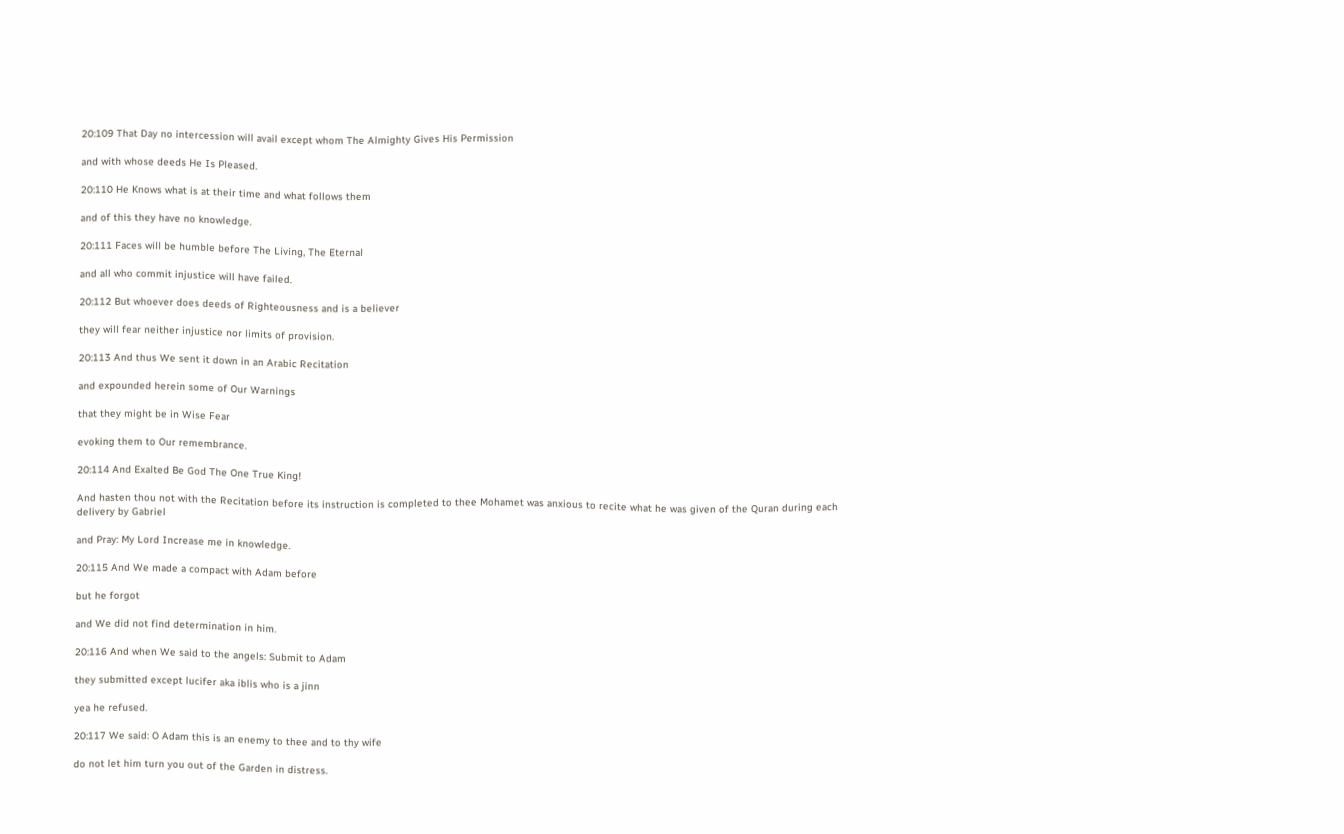20:109 That Day no intercession will avail except whom The Almighty Gives His Permission

and with whose deeds He Is Pleased.

20:110 He Knows what is at their time and what follows them

and of this they have no knowledge.

20:111 Faces will be humble before The Living, The Eternal

and all who commit injustice will have failed.

20:112 But whoever does deeds of Righteousness and is a believer

they will fear neither injustice nor limits of provision.

20:113 And thus We sent it down in an Arabic Recitation

and expounded herein some of Our Warnings

that they might be in Wise Fear

evoking them to Our remembrance.

20:114 And Exalted Be God The One True King!

And hasten thou not with the Recitation before its instruction is completed to thee Mohamet was anxious to recite what he was given of the Quran during each delivery by Gabriel

and Pray: My Lord Increase me in knowledge.

20:115 And We made a compact with Adam before

but he forgot

and We did not find determination in him.

20:116 And when We said to the angels: Submit to Adam

they submitted except lucifer aka iblis who is a jinn

yea he refused.

20:117 We said: O Adam this is an enemy to thee and to thy wife

do not let him turn you out of the Garden in distress.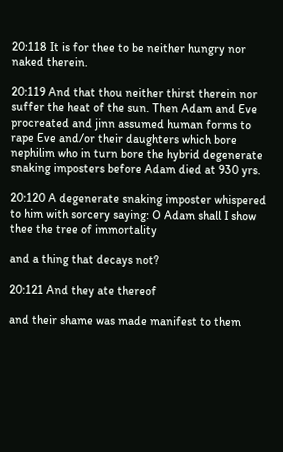20:118 It is for thee to be neither hungry nor naked therein.

20:119 And that thou neither thirst therein nor suffer the heat of the sun. Then Adam and Eve procreated and jinn assumed human forms to rape Eve and/or their daughters which bore nephilim who in turn bore the hybrid degenerate snaking imposters before Adam died at 930 yrs.

20:120 A degenerate snaking imposter whispered to him with sorcery saying: O Adam shall I show thee the tree of immortality

and a thing that decays not?

20:121 And they ate thereof

and their shame was made manifest to them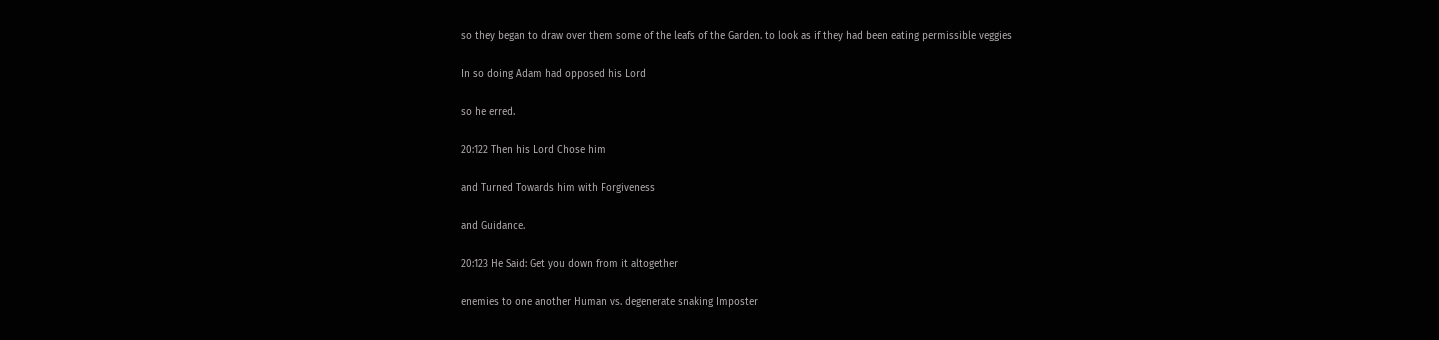so they began to draw over them some of the leafs of the Garden. to look as if they had been eating permissible veggies

In so doing Adam had opposed his Lord

so he erred.

20:122 Then his Lord Chose him

and Turned Towards him with Forgiveness

and Guidance.

20:123 He Said: Get you down from it altogether

enemies to one another Human vs. degenerate snaking Imposter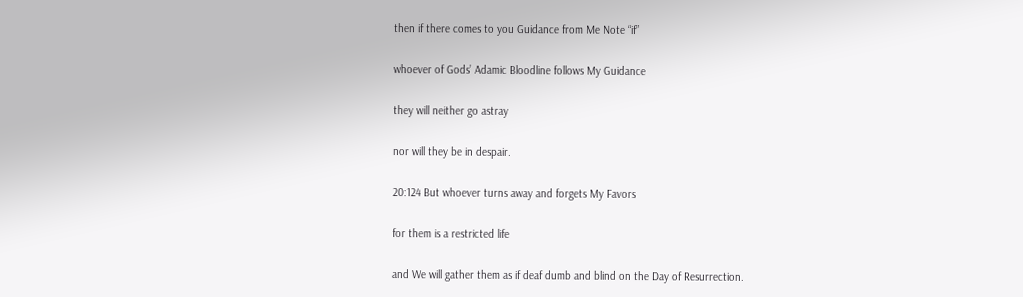then if there comes to you Guidance from Me Note “if”

whoever of Gods’ Adamic Bloodline follows My Guidance

they will neither go astray

nor will they be in despair.

20:124 But whoever turns away and forgets My Favors

for them is a restricted life

and We will gather them as if deaf dumb and blind on the Day of Resurrection.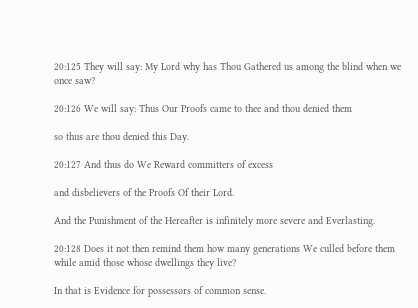20:125 They will say: My Lord why has Thou Gathered us among the blind when we once saw?

20:126 We will say: Thus Our Proofs came to thee and thou denied them

so thus are thou denied this Day.

20:127 And thus do We Reward committers of excess

and disbelievers of the Proofs Of their Lord.

And the Punishment of the Hereafter is infinitely more severe and Everlasting.

20:128 Does it not then remind them how many generations We culled before them while amid those whose dwellings they live?

In that is Evidence for possessors of common sense.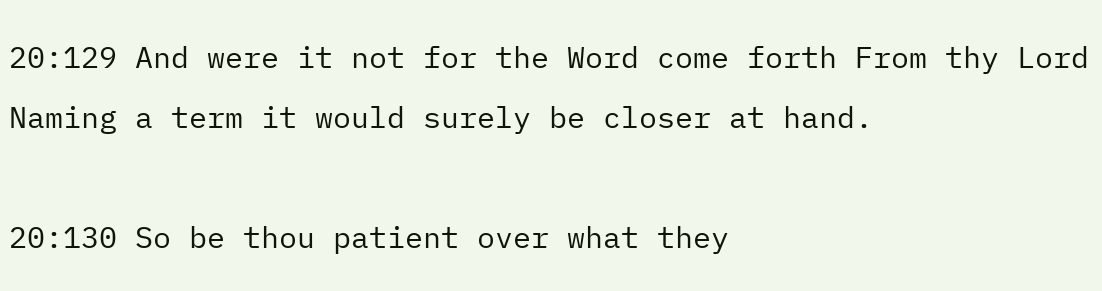20:129 And were it not for the Word come forth From thy Lord Naming a term it would surely be closer at hand.

20:130 So be thou patient over what they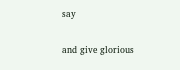say

and give glorious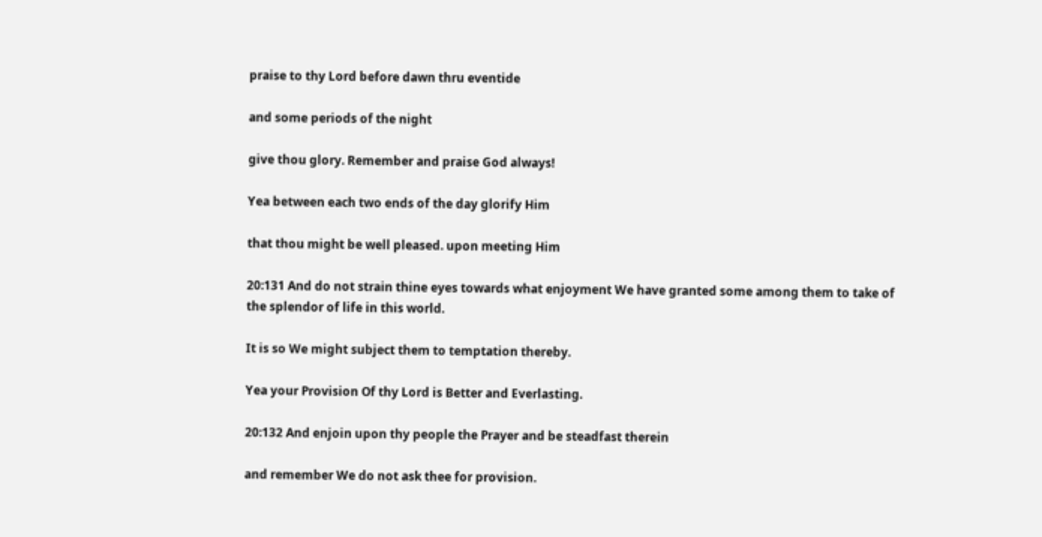praise to thy Lord before dawn thru eventide

and some periods of the night

give thou glory. Remember and praise God always!

Yea between each two ends of the day glorify Him

that thou might be well pleased. upon meeting Him

20:131 And do not strain thine eyes towards what enjoyment We have granted some among them to take of the splendor of life in this world.

It is so We might subject them to temptation thereby.

Yea your Provision Of thy Lord is Better and Everlasting.

20:132 And enjoin upon thy people the Prayer and be steadfast therein

and remember We do not ask thee for provision.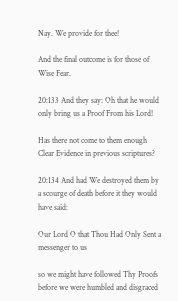Nay. We provide for thee!

And the final outcome is for those of Wise Fear.

20:133 And they say: Oh that he would only bring us a Proof From his Lord!

Has there not come to them enough Clear Evidence in previous scriptures?

20:134 And had We destroyed them by a scourge of death before it they would have said:

Our Lord O that Thou Had Only Sent a messenger to us

so we might have followed Thy Proofs before we were humbled and disgraced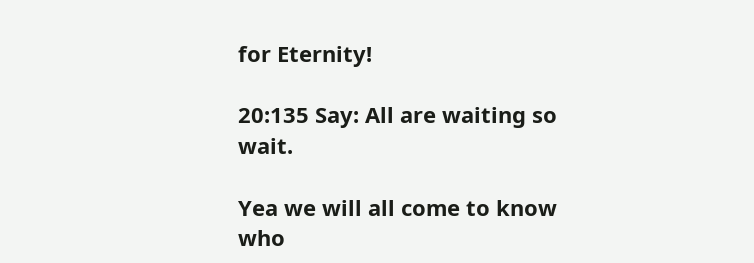for Eternity!

20:135 Say: All are waiting so wait.

Yea we will all come to know who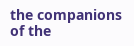the companions of the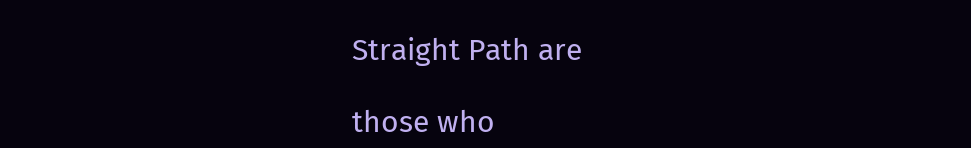Straight Path are

those who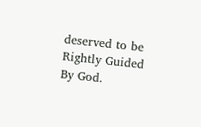deserved to be Rightly Guided By God.